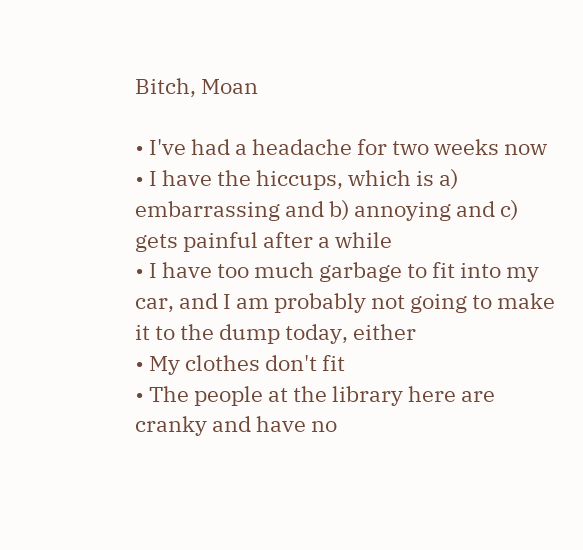Bitch, Moan

• I've had a headache for two weeks now
• I have the hiccups, which is a) embarrassing and b) annoying and c) gets painful after a while
• I have too much garbage to fit into my car, and I am probably not going to make it to the dump today, either
• My clothes don't fit
• The people at the library here are cranky and have no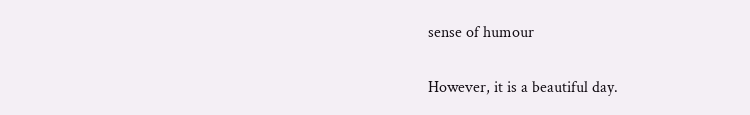sense of humour

However, it is a beautiful day.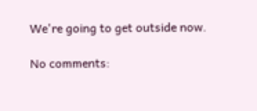We're going to get outside now.

No comments: